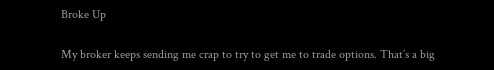Broke Up

My broker keeps sending me crap to try to get me to trade options. That’s a big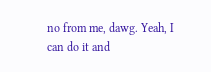no from me, dawg. Yeah, I can do it and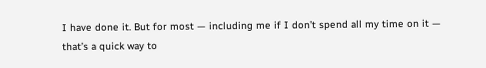I have done it. But for most — including me if I don’t spend all my time on it — that’s a quick way to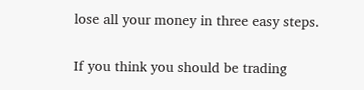lose all your money in three easy steps.

If you think you should be trading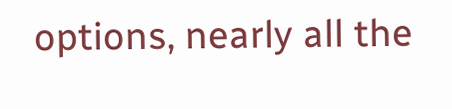options, nearly all the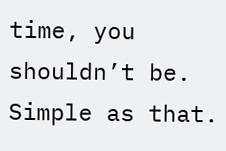time, you shouldn’t be. Simple as that.